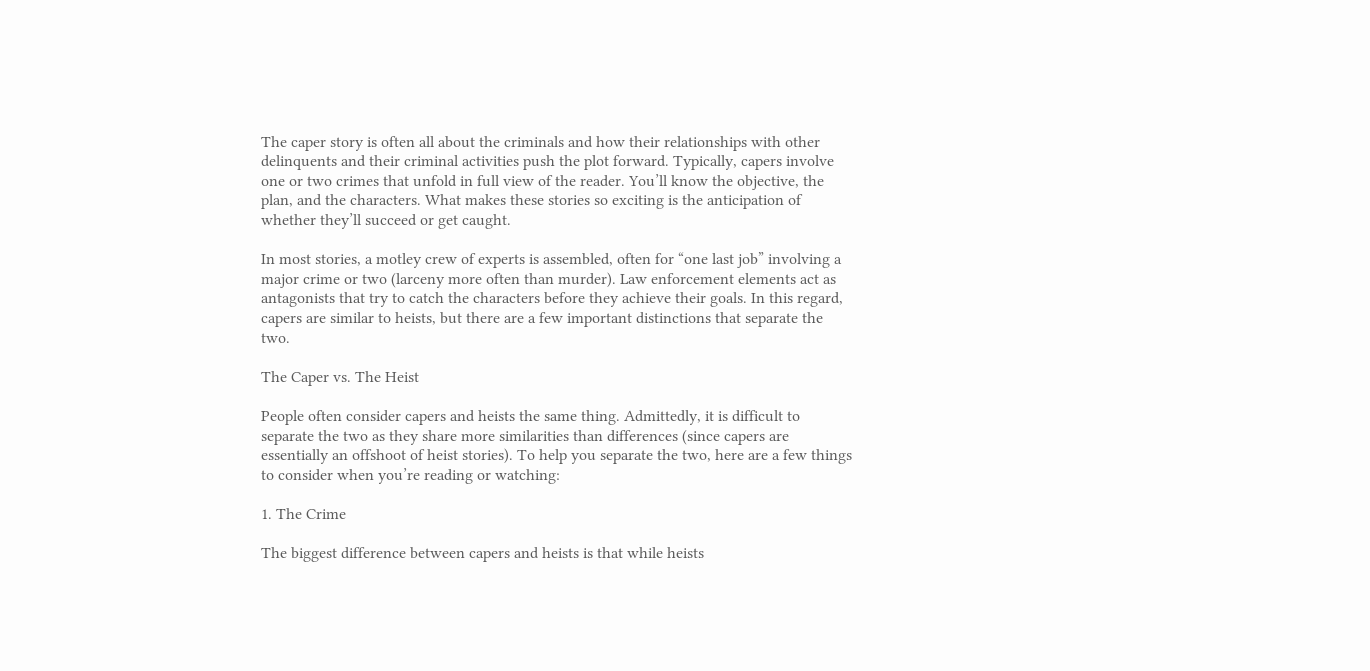The caper story is often all about the criminals and how their relationships with other delinquents and their criminal activities push the plot forward. Typically, capers involve one or two crimes that unfold in full view of the reader. You’ll know the objective, the plan, and the characters. What makes these stories so exciting is the anticipation of whether they’ll succeed or get caught.

In most stories, a motley crew of experts is assembled, often for “one last job” involving a major crime or two (larceny more often than murder). Law enforcement elements act as antagonists that try to catch the characters before they achieve their goals. In this regard, capers are similar to heists, but there are a few important distinctions that separate the two.

The Caper vs. The Heist

People often consider capers and heists the same thing. Admittedly, it is difficult to separate the two as they share more similarities than differences (since capers are essentially an offshoot of heist stories). To help you separate the two, here are a few things to consider when you’re reading or watching:

1. The Crime

The biggest difference between capers and heists is that while heists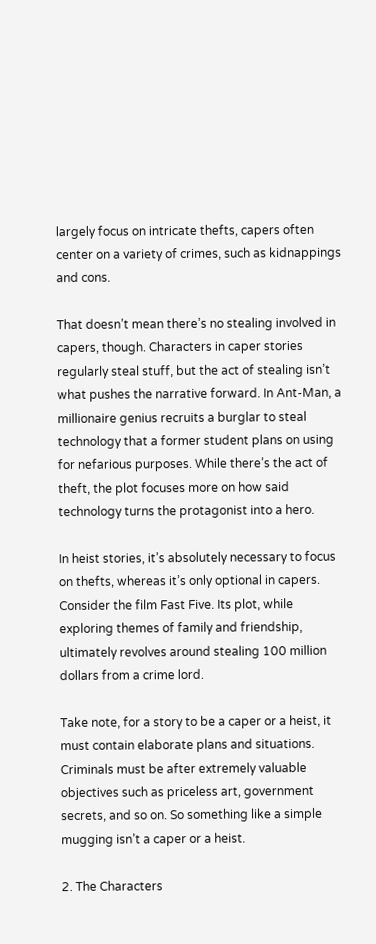largely focus on intricate thefts, capers often center on a variety of crimes, such as kidnappings and cons.

That doesn’t mean there’s no stealing involved in capers, though. Characters in caper stories regularly steal stuff, but the act of stealing isn’t what pushes the narrative forward. In Ant-Man, a millionaire genius recruits a burglar to steal technology that a former student plans on using for nefarious purposes. While there’s the act of theft, the plot focuses more on how said technology turns the protagonist into a hero.

In heist stories, it’s absolutely necessary to focus on thefts, whereas it’s only optional in capers. Consider the film Fast Five. Its plot, while exploring themes of family and friendship, ultimately revolves around stealing 100 million dollars from a crime lord.

Take note, for a story to be a caper or a heist, it must contain elaborate plans and situations. Criminals must be after extremely valuable objectives such as priceless art, government secrets, and so on. So something like a simple mugging isn’t a caper or a heist.

2. The Characters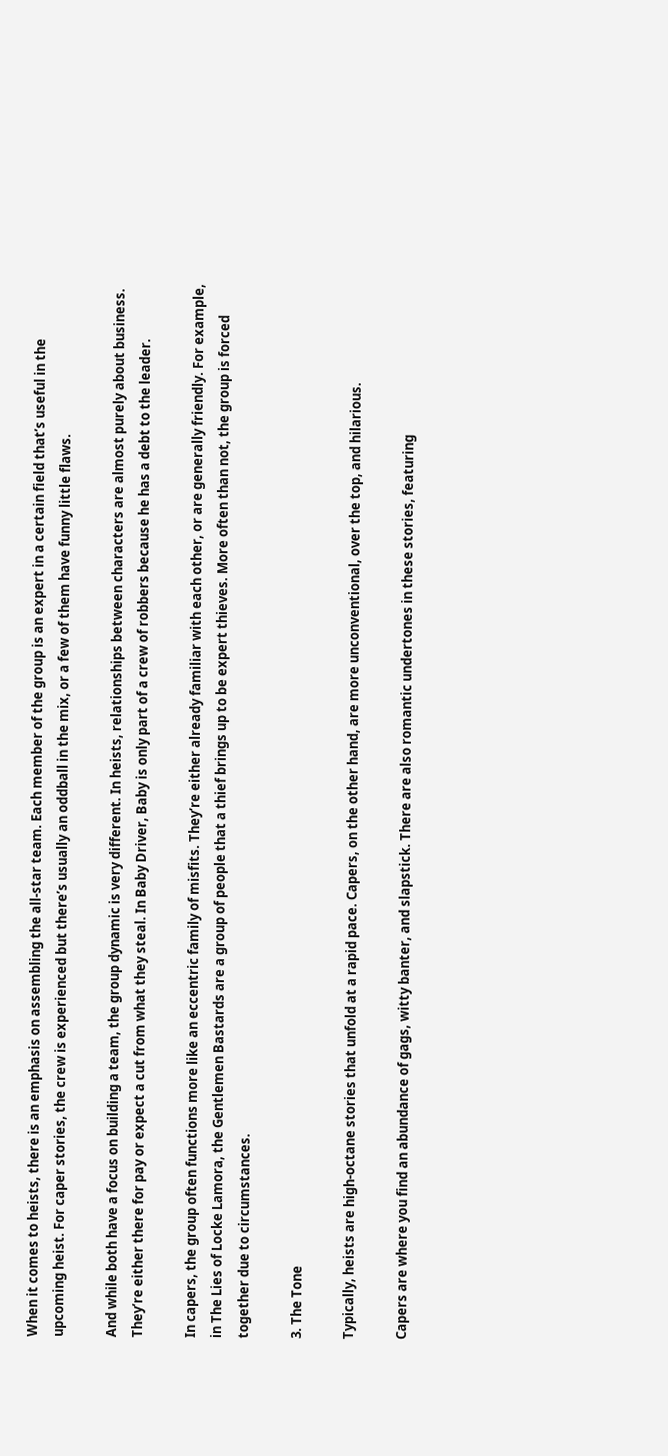When it comes to heists, there is an emphasis on assembling the all-star team. Each member of the group is an expert in a certain field that’s useful in the upcoming heist. For caper stories, the crew is experienced but there’s usually an oddball in the mix, or a few of them have funny little flaws.

And while both have a focus on building a team, the group dynamic is very different. In heists, relationships between characters are almost purely about business. They’re either there for pay or expect a cut from what they steal. In Baby Driver, Baby is only part of a crew of robbers because he has a debt to the leader.

In capers, the group often functions more like an eccentric family of misfits. They’re either already familiar with each other, or are generally friendly. For example, in The Lies of Locke Lamora, the Gentlemen Bastards are a group of people that a thief brings up to be expert thieves. More often than not, the group is forced together due to circumstances.

3. The Tone

Typically, heists are high-octane stories that unfold at a rapid pace. Capers, on the other hand, are more unconventional, over the top, and hilarious.

Capers are where you find an abundance of gags, witty banter, and slapstick. There are also romantic undertones in these stories, featuring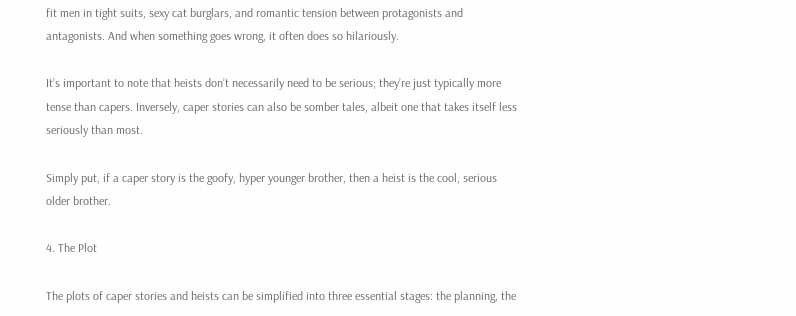fit men in tight suits, sexy cat burglars, and romantic tension between protagonists and antagonists. And when something goes wrong, it often does so hilariously.

It’s important to note that heists don’t necessarily need to be serious; they’re just typically more tense than capers. Inversely, caper stories can also be somber tales, albeit one that takes itself less seriously than most.

Simply put, if a caper story is the goofy, hyper younger brother, then a heist is the cool, serious older brother.

4. The Plot

The plots of caper stories and heists can be simplified into three essential stages: the planning, the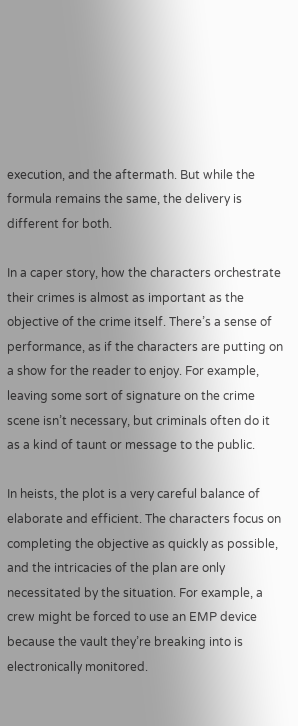execution, and the aftermath. But while the formula remains the same, the delivery is different for both.

In a caper story, how the characters orchestrate their crimes is almost as important as the objective of the crime itself. There’s a sense of performance, as if the characters are putting on a show for the reader to enjoy. For example, leaving some sort of signature on the crime scene isn’t necessary, but criminals often do it as a kind of taunt or message to the public.

In heists, the plot is a very careful balance of elaborate and efficient. The characters focus on completing the objective as quickly as possible, and the intricacies of the plan are only necessitated by the situation. For example, a crew might be forced to use an EMP device because the vault they’re breaking into is electronically monitored.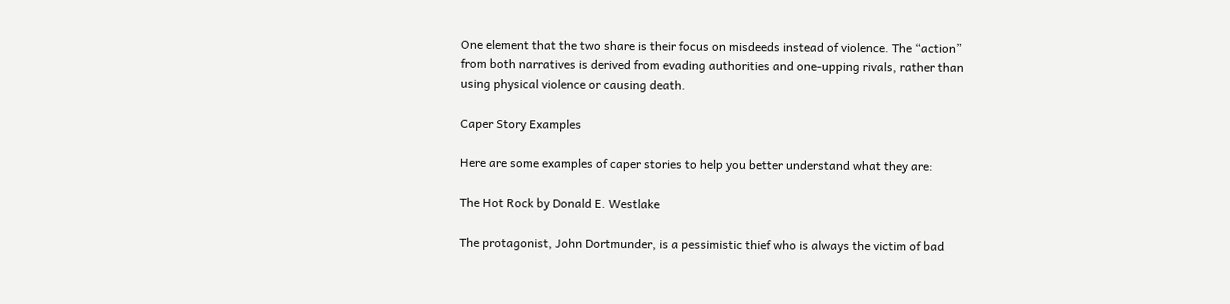One element that the two share is their focus on misdeeds instead of violence. The “action” from both narratives is derived from evading authorities and one-upping rivals, rather than using physical violence or causing death.

Caper Story Examples

Here are some examples of caper stories to help you better understand what they are:

The Hot Rock by Donald E. Westlake

The protagonist, John Dortmunder, is a pessimistic thief who is always the victim of bad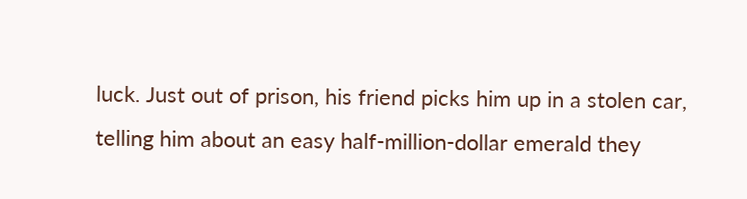luck. Just out of prison, his friend picks him up in a stolen car, telling him about an easy half-million-dollar emerald they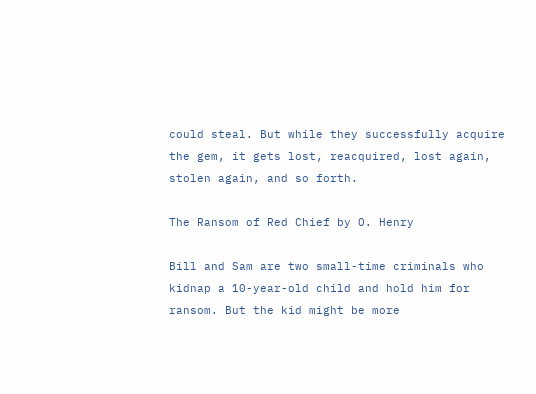could steal. But while they successfully acquire the gem, it gets lost, reacquired, lost again, stolen again, and so forth.

The Ransom of Red Chief by O. Henry

Bill and Sam are two small-time criminals who kidnap a 10-year-old child and hold him for ransom. But the kid might be more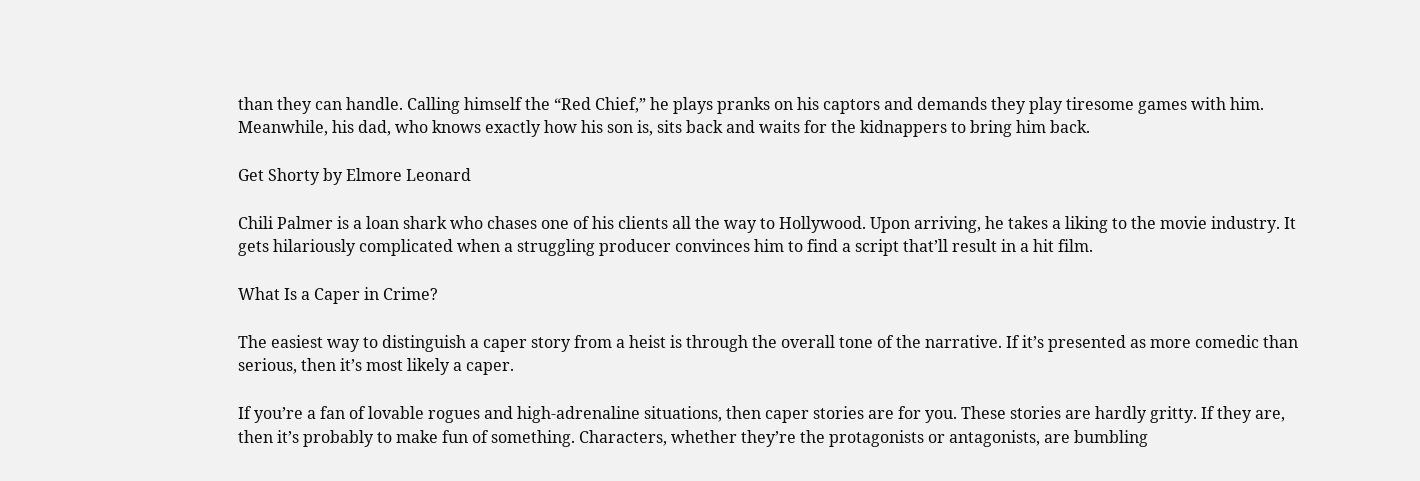than they can handle. Calling himself the “Red Chief,” he plays pranks on his captors and demands they play tiresome games with him. Meanwhile, his dad, who knows exactly how his son is, sits back and waits for the kidnappers to bring him back.

Get Shorty by Elmore Leonard

Chili Palmer is a loan shark who chases one of his clients all the way to Hollywood. Upon arriving, he takes a liking to the movie industry. It gets hilariously complicated when a struggling producer convinces him to find a script that’ll result in a hit film.

What Is a Caper in Crime?

The easiest way to distinguish a caper story from a heist is through the overall tone of the narrative. If it’s presented as more comedic than serious, then it’s most likely a caper.

If you’re a fan of lovable rogues and high-adrenaline situations, then caper stories are for you. These stories are hardly gritty. If they are, then it’s probably to make fun of something. Characters, whether they’re the protagonists or antagonists, are bumbling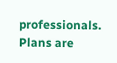professionals. Plans are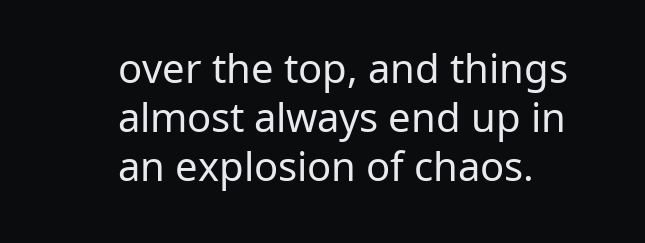over the top, and things almost always end up in an explosion of chaos.